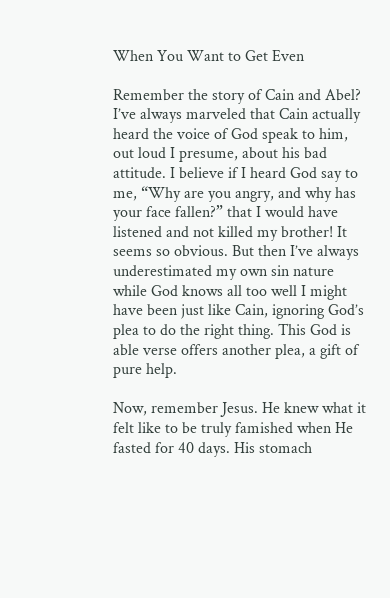When You Want to Get Even

Remember the story of Cain and Abel? I’ve always marveled that Cain actually heard the voice of God speak to him, out loud I presume, about his bad attitude. I believe if I heard God say to me, “Why are you angry, and why has your face fallen?” that I would have listened and not killed my brother! It seems so obvious. But then I’ve always underestimated my own sin nature while God knows all too well I might have been just like Cain, ignoring God’s plea to do the right thing. This God is able verse offers another plea, a gift of pure help.

Now, remember Jesus. He knew what it felt like to be truly famished when He fasted for 40 days. His stomach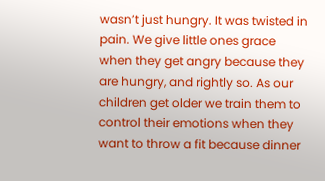wasn’t just hungry. It was twisted in pain. We give little ones grace when they get angry because they are hungry, and rightly so. As our children get older we train them to control their emotions when they want to throw a fit because dinner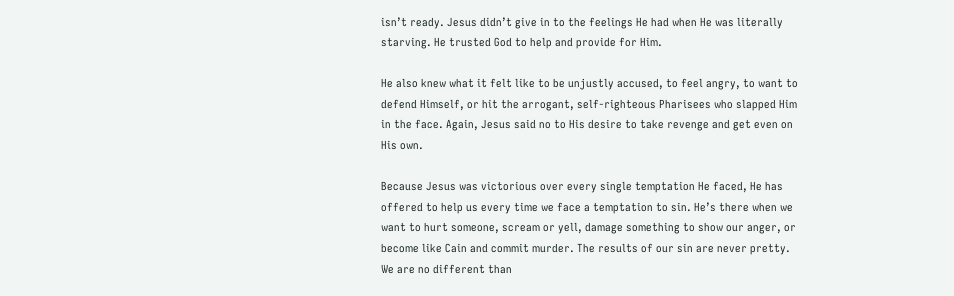isn’t ready. Jesus didn’t give in to the feelings He had when He was literally starving. He trusted God to help and provide for Him.

He also knew what it felt like to be unjustly accused, to feel angry, to want to defend Himself, or hit the arrogant, self-righteous Pharisees who slapped Him in the face. Again, Jesus said no to His desire to take revenge and get even on His own.

Because Jesus was victorious over every single temptation He faced, He has offered to help us every time we face a temptation to sin. He’s there when we want to hurt someone, scream or yell, damage something to show our anger, or become like Cain and commit murder. The results of our sin are never pretty. We are no different than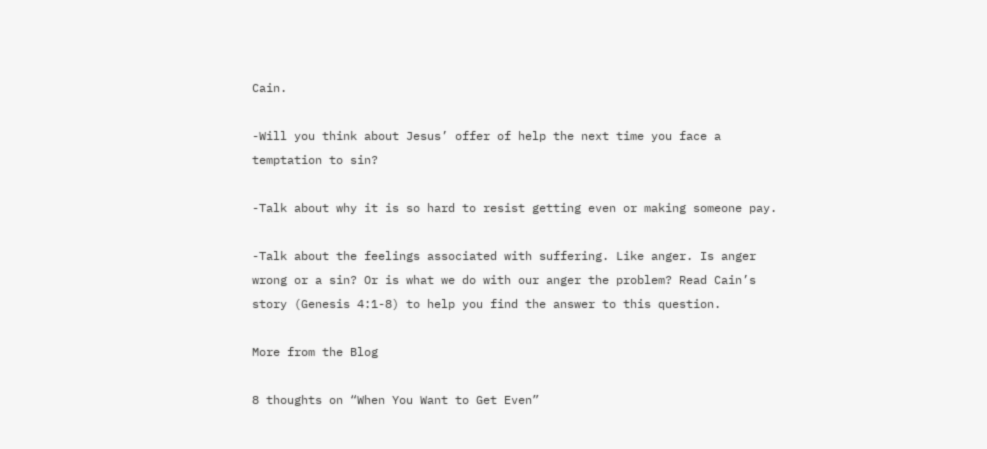Cain.

-Will you think about Jesus’ offer of help the next time you face a temptation to sin?

-Talk about why it is so hard to resist getting even or making someone pay.

-Talk about the feelings associated with suffering. Like anger. Is anger wrong or a sin? Or is what we do with our anger the problem? Read Cain’s story (Genesis 4:1-8) to help you find the answer to this question.

More from the Blog

8 thoughts on “When You Want to Get Even”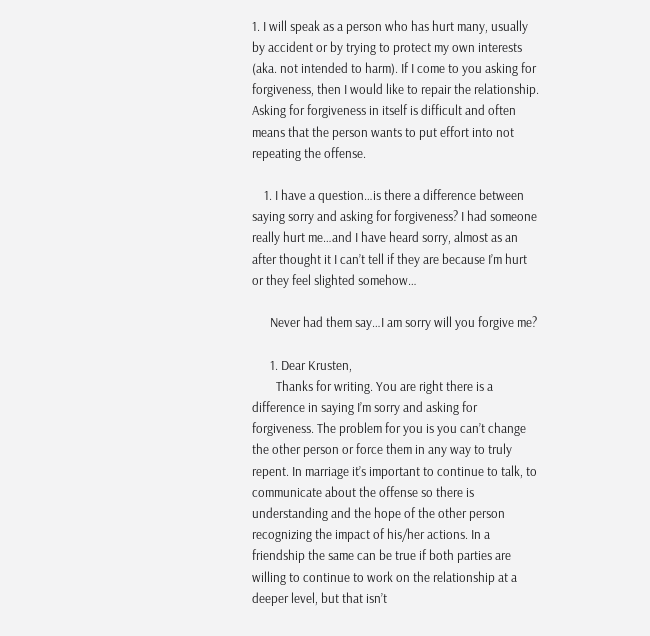1. I will speak as a person who has hurt many, usually by accident or by trying to protect my own interests (aka. not intended to harm). If I come to you asking for forgiveness, then I would like to repair the relationship. Asking for forgiveness in itself is difficult and often means that the person wants to put effort into not repeating the offense.

    1. I have a question…is there a difference between saying sorry and asking for forgiveness? I had someone really hurt me…and I have heard sorry, almost as an after thought it I can’t tell if they are because I’m hurt or they feel slighted somehow…

      Never had them say…I am sorry will you forgive me?

      1. Dear Krusten,
        Thanks for writing. You are right there is a difference in saying I’m sorry and asking for forgiveness. The problem for you is you can’t change the other person or force them in any way to truly repent. In marriage it’s important to continue to talk, to communicate about the offense so there is understanding and the hope of the other person recognizing the impact of his/her actions. In a friendship the same can be true if both parties are willing to continue to work on the relationship at a deeper level, but that isn’t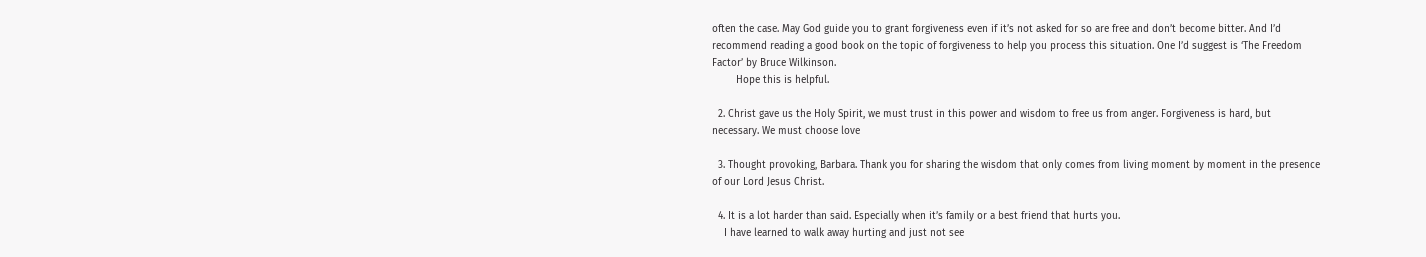often the case. May God guide you to grant forgiveness even if it’s not asked for so are free and don’t become bitter. And I’d recommend reading a good book on the topic of forgiveness to help you process this situation. One I’d suggest is ‘The Freedom Factor’ by Bruce Wilkinson.
        Hope this is helpful.

  2. Christ gave us the Holy Spirit, we must trust in this power and wisdom to free us from anger. Forgiveness is hard, but necessary. We must choose love

  3. Thought provoking, Barbara. Thank you for sharing the wisdom that only comes from living moment by moment in the presence of our Lord Jesus Christ.

  4. It is a lot harder than said. Especially when it’s family or a best friend that hurts you.
    I have learned to walk away hurting and just not see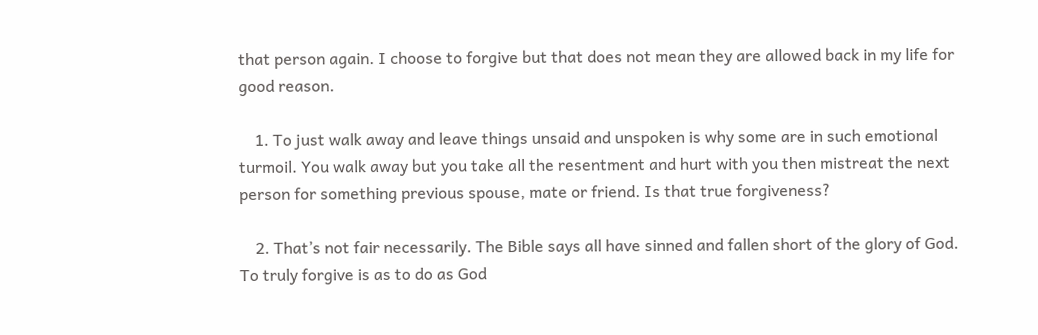that person again. I choose to forgive but that does not mean they are allowed back in my life for good reason.

    1. To just walk away and leave things unsaid and unspoken is why some are in such emotional turmoil. You walk away but you take all the resentment and hurt with you then mistreat the next person for something previous spouse, mate or friend. Is that true forgiveness?

    2. That’s not fair necessarily. The Bible says all have sinned and fallen short of the glory of God. To truly forgive is as to do as God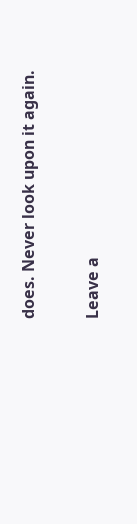does. Never look upon it again.

Leave a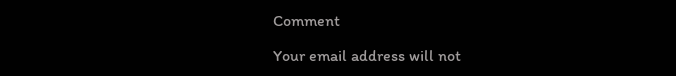Comment

Your email address will not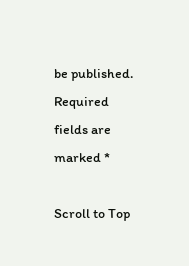be published. Required fields are marked *

Scroll to Top